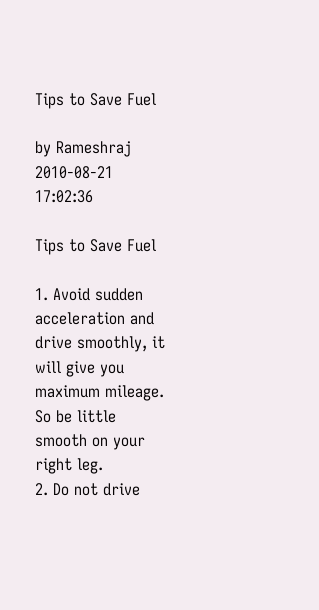Tips to Save Fuel

by Rameshraj 2010-08-21 17:02:36

Tips to Save Fuel

1. Avoid sudden acceleration and drive smoothly, it will give you maximum mileage. So be little smooth on your right leg.
2. Do not drive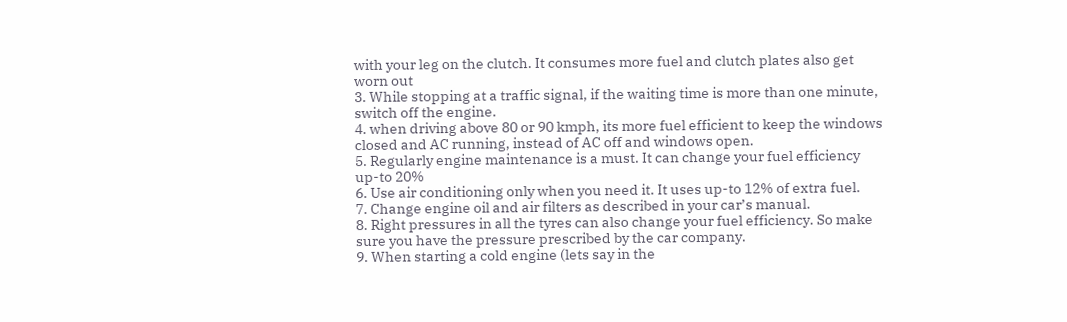with your leg on the clutch. It consumes more fuel and clutch plates also get worn out
3. While stopping at a traffic signal, if the waiting time is more than one minute, switch off the engine.
4. when driving above 80 or 90 kmph, its more fuel efficient to keep the windows closed and AC running, instead of AC off and windows open.
5. Regularly engine maintenance is a must. It can change your fuel efficiency up-to 20%
6. Use air conditioning only when you need it. It uses up-to 12% of extra fuel.
7. Change engine oil and air filters as described in your car’s manual.
8. Right pressures in all the tyres can also change your fuel efficiency. So make sure you have the pressure prescribed by the car company.
9. When starting a cold engine (lets say in the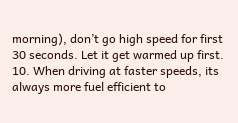morning), don’t go high speed for first 30 seconds. Let it get warmed up first.
10. When driving at faster speeds, its always more fuel efficient to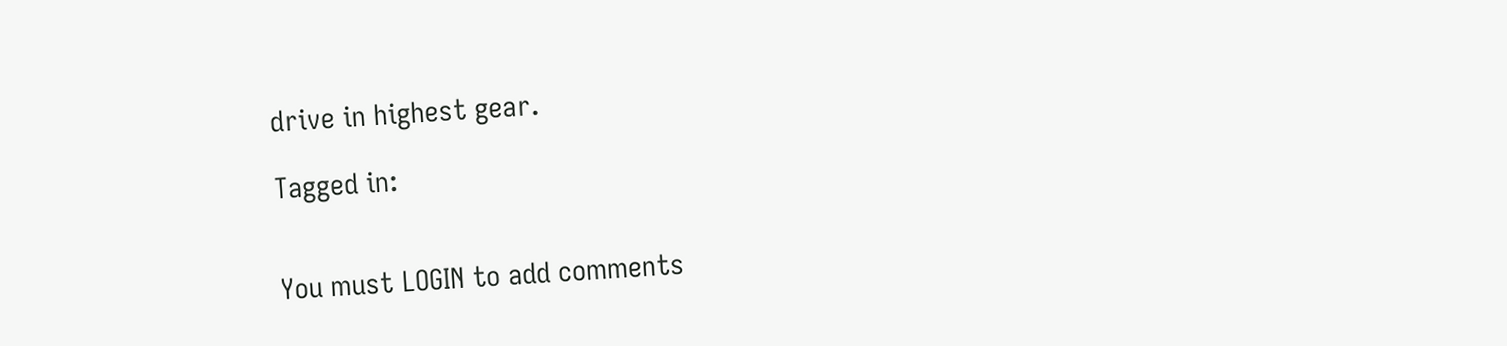drive in highest gear.

Tagged in:


You must LOGIN to add comments